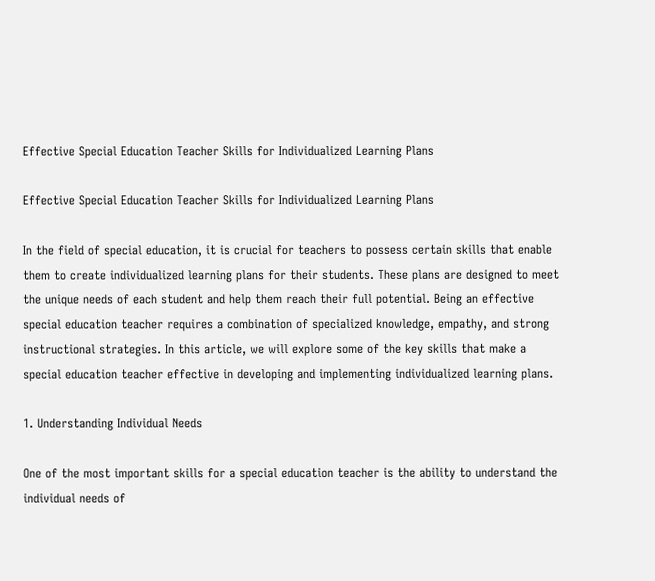Effective Special Education Teacher Skills for Individualized Learning Plans

Effective Special Education Teacher Skills for Individualized Learning Plans

In the field of special education, it is crucial for teachers to possess certain skills that enable them to create individualized learning plans for their students. These plans are designed to meet the unique needs of each student and help them reach their full potential. Being an effective special education teacher requires a combination of specialized knowledge, empathy, and strong instructional strategies. In this article, we will explore some of the key skills that make a special education teacher effective in developing and implementing individualized learning plans.

1. Understanding Individual Needs

One of the most important skills for a special education teacher is the ability to understand the individual needs of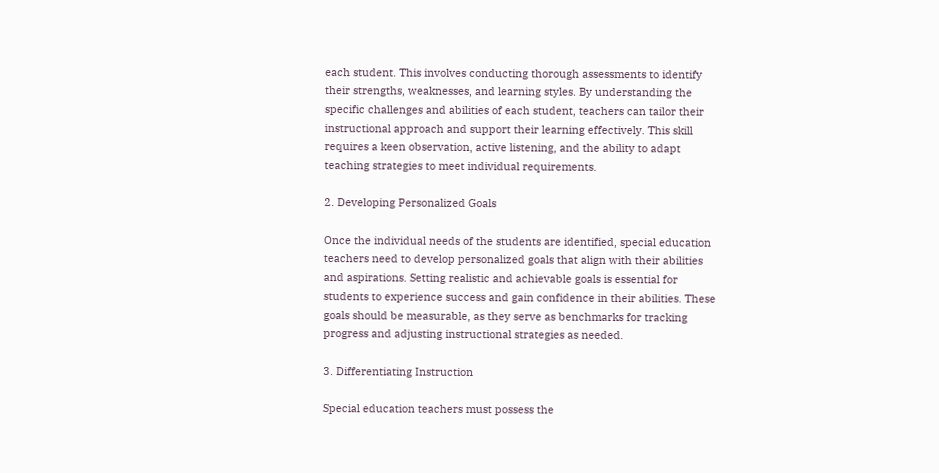each student. This involves conducting thorough assessments to identify their strengths, weaknesses, and learning styles. By understanding the specific challenges and abilities of each student, teachers can tailor their instructional approach and support their learning effectively. This skill requires a keen observation, active listening, and the ability to adapt teaching strategies to meet individual requirements.

2. Developing Personalized Goals

Once the individual needs of the students are identified, special education teachers need to develop personalized goals that align with their abilities and aspirations. Setting realistic and achievable goals is essential for students to experience success and gain confidence in their abilities. These goals should be measurable, as they serve as benchmarks for tracking progress and adjusting instructional strategies as needed.

3. Differentiating Instruction

Special education teachers must possess the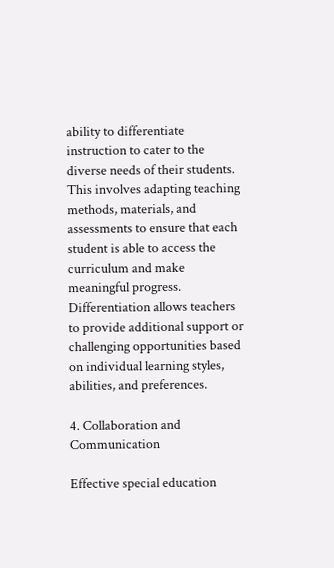ability to differentiate instruction to cater to the diverse needs of their students. This involves adapting teaching methods, materials, and assessments to ensure that each student is able to access the curriculum and make meaningful progress. Differentiation allows teachers to provide additional support or challenging opportunities based on individual learning styles, abilities, and preferences.

4. Collaboration and Communication

Effective special education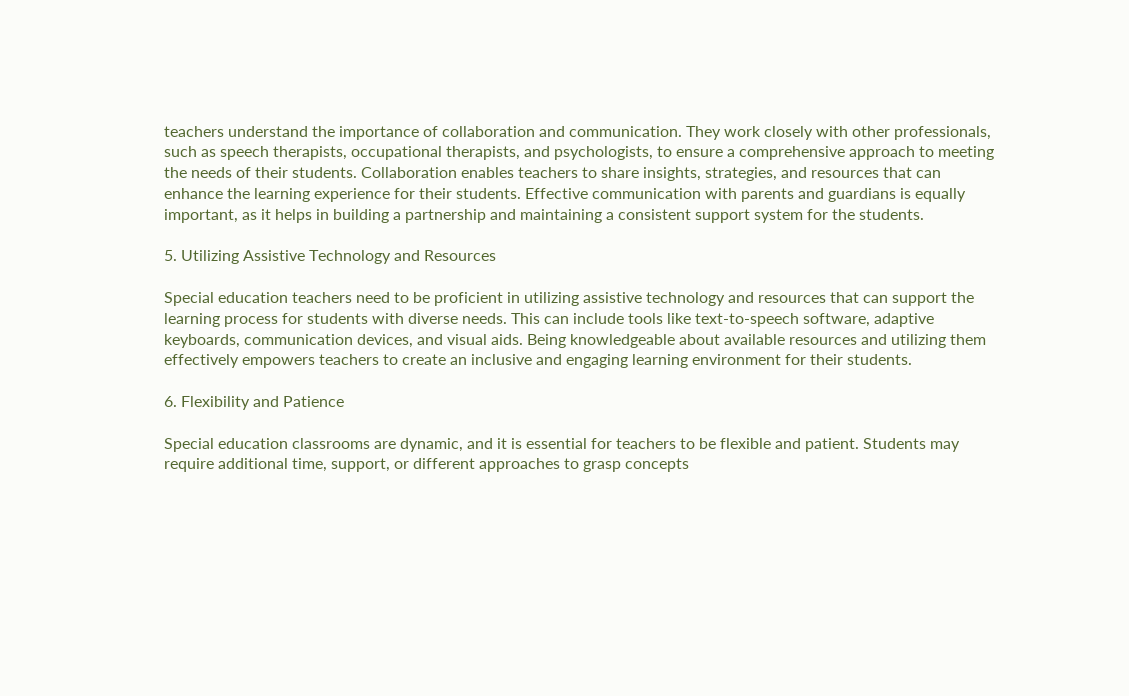teachers understand the importance of collaboration and communication. They work closely with other professionals, such as speech therapists, occupational therapists, and psychologists, to ensure a comprehensive approach to meeting the needs of their students. Collaboration enables teachers to share insights, strategies, and resources that can enhance the learning experience for their students. Effective communication with parents and guardians is equally important, as it helps in building a partnership and maintaining a consistent support system for the students.

5. Utilizing Assistive Technology and Resources

Special education teachers need to be proficient in utilizing assistive technology and resources that can support the learning process for students with diverse needs. This can include tools like text-to-speech software, adaptive keyboards, communication devices, and visual aids. Being knowledgeable about available resources and utilizing them effectively empowers teachers to create an inclusive and engaging learning environment for their students.

6. Flexibility and Patience

Special education classrooms are dynamic, and it is essential for teachers to be flexible and patient. Students may require additional time, support, or different approaches to grasp concepts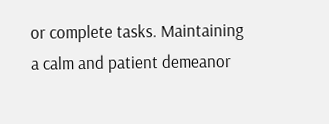or complete tasks. Maintaining a calm and patient demeanor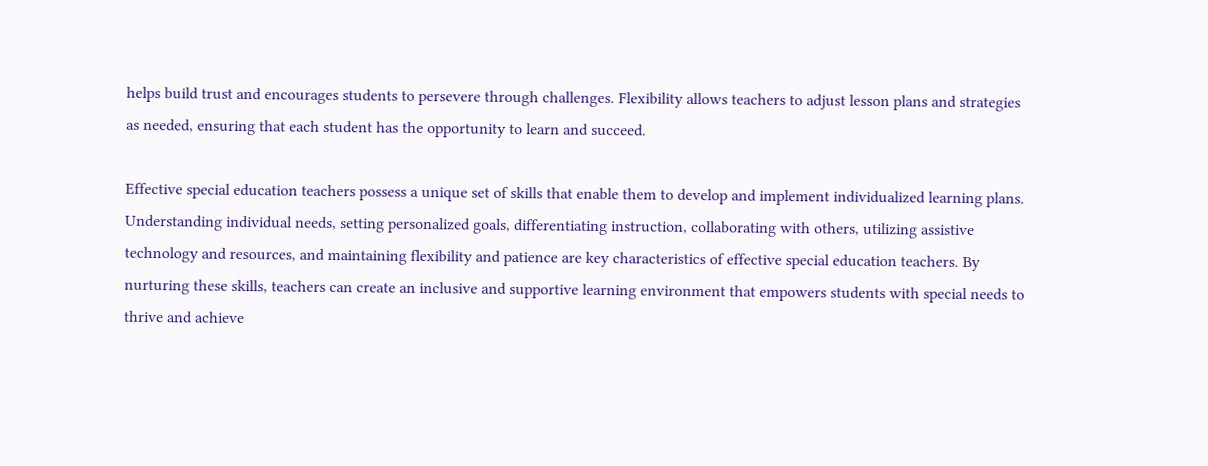helps build trust and encourages students to persevere through challenges. Flexibility allows teachers to adjust lesson plans and strategies as needed, ensuring that each student has the opportunity to learn and succeed.

Effective special education teachers possess a unique set of skills that enable them to develop and implement individualized learning plans. Understanding individual needs, setting personalized goals, differentiating instruction, collaborating with others, utilizing assistive technology and resources, and maintaining flexibility and patience are key characteristics of effective special education teachers. By nurturing these skills, teachers can create an inclusive and supportive learning environment that empowers students with special needs to thrive and achieve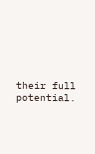their full potential.